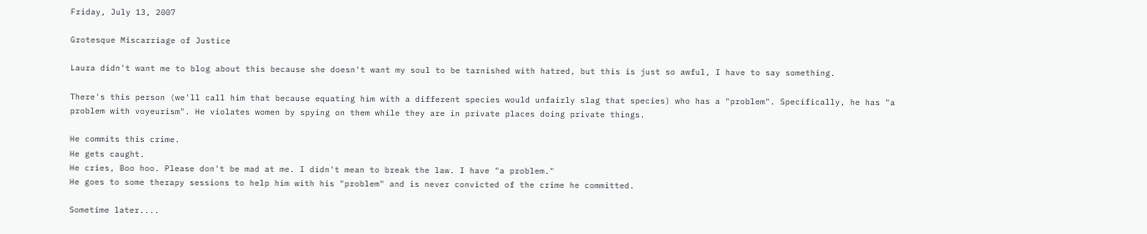Friday, July 13, 2007

Grotesque Miscarriage of Justice

Laura didn't want me to blog about this because she doesn't want my soul to be tarnished with hatred, but this is just so awful, I have to say something.

There's this person (we'll call him that because equating him with a different species would unfairly slag that species) who has a "problem". Specifically, he has "a problem with voyeurism". He violates women by spying on them while they are in private places doing private things.

He commits this crime.
He gets caught.
He cries, Boo hoo. Please don't be mad at me. I didn't mean to break the law. I have "a problem."
He goes to some therapy sessions to help him with his "problem" and is never convicted of the crime he committed.

Sometime later....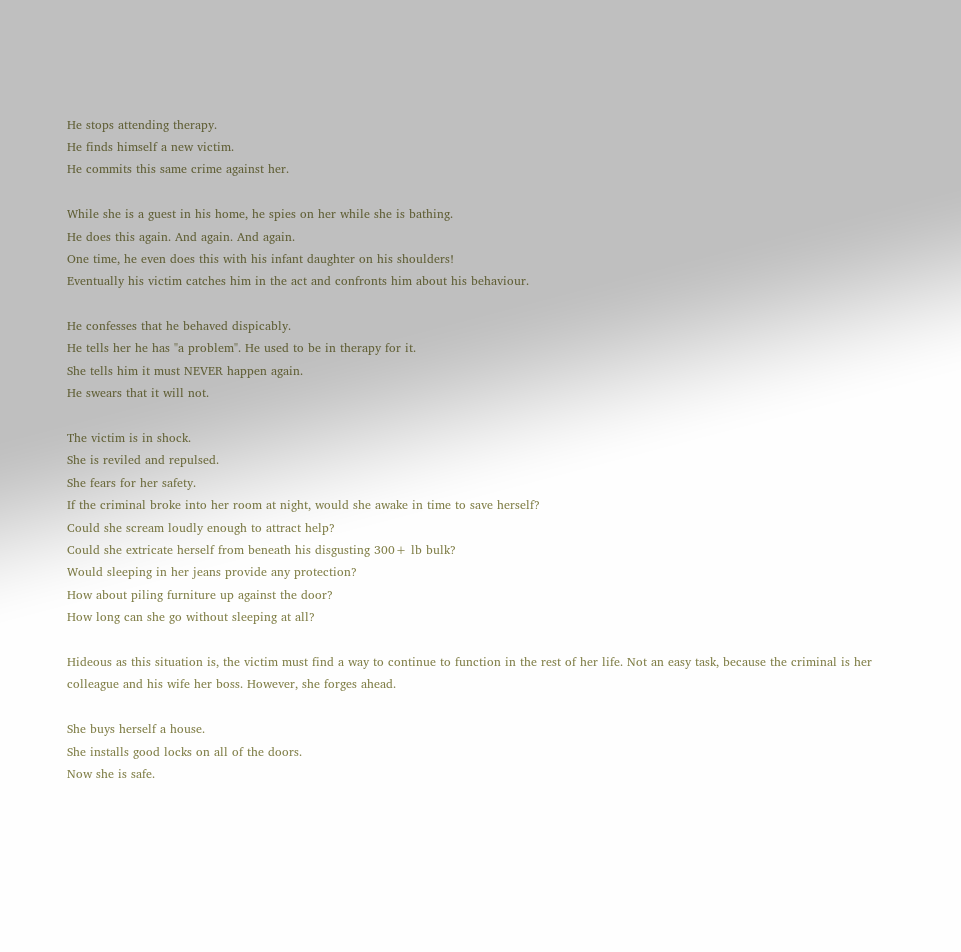He stops attending therapy.
He finds himself a new victim.
He commits this same crime against her.

While she is a guest in his home, he spies on her while she is bathing.
He does this again. And again. And again.
One time, he even does this with his infant daughter on his shoulders!
Eventually his victim catches him in the act and confronts him about his behaviour.

He confesses that he behaved dispicably.
He tells her he has "a problem". He used to be in therapy for it.
She tells him it must NEVER happen again.
He swears that it will not.

The victim is in shock.
She is reviled and repulsed.
She fears for her safety.
If the criminal broke into her room at night, would she awake in time to save herself?
Could she scream loudly enough to attract help?
Could she extricate herself from beneath his disgusting 300+ lb bulk?
Would sleeping in her jeans provide any protection?
How about piling furniture up against the door?
How long can she go without sleeping at all?

Hideous as this situation is, the victim must find a way to continue to function in the rest of her life. Not an easy task, because the criminal is her colleague and his wife her boss. However, she forges ahead.

She buys herself a house.
She installs good locks on all of the doors.
Now she is safe.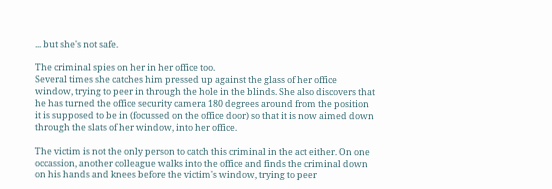... but she's not safe.

The criminal spies on her in her office too.
Several times she catches him pressed up against the glass of her office window, trying to peer in through the hole in the blinds. She also discovers that he has turned the office security camera 180 degrees around from the position it is supposed to be in (focussed on the office door) so that it is now aimed down through the slats of her window, into her office.

The victim is not the only person to catch this criminal in the act either. On one occassion, another colleague walks into the office and finds the criminal down on his hands and knees before the victim's window, trying to peer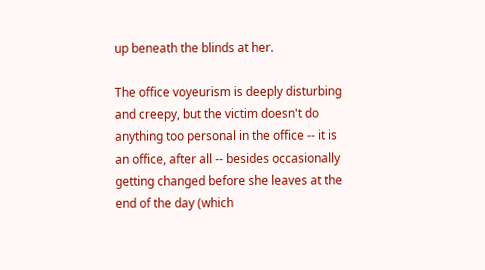up beneath the blinds at her.

The office voyeurism is deeply disturbing and creepy, but the victim doesn't do anything too personal in the office -- it is an office, after all -- besides occasionally getting changed before she leaves at the end of the day (which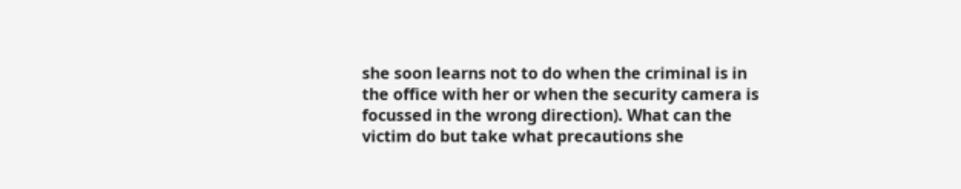she soon learns not to do when the criminal is in the office with her or when the security camera is focussed in the wrong direction). What can the victim do but take what precautions she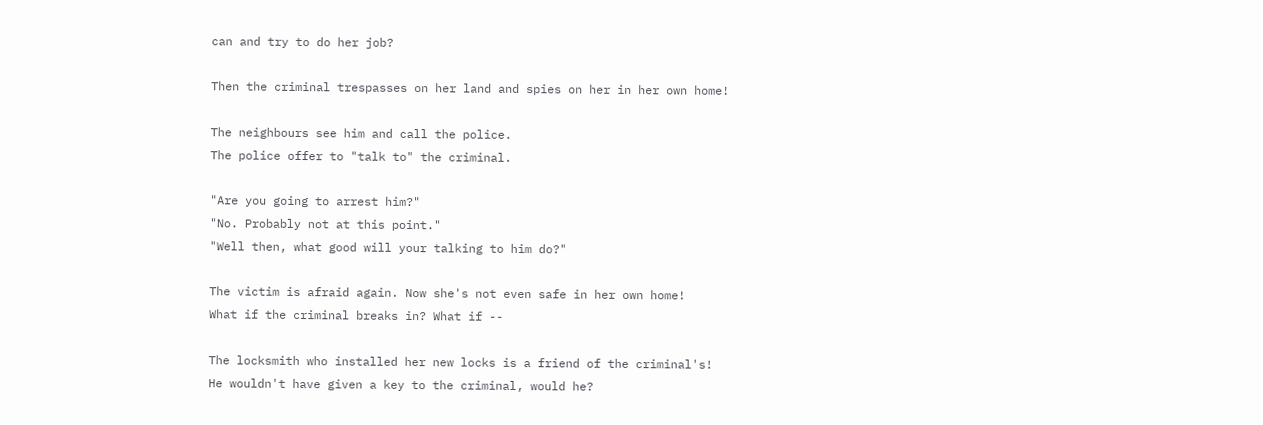can and try to do her job?

Then the criminal trespasses on her land and spies on her in her own home!

The neighbours see him and call the police.
The police offer to "talk to" the criminal.

"Are you going to arrest him?"
"No. Probably not at this point."
"Well then, what good will your talking to him do?"

The victim is afraid again. Now she's not even safe in her own home!
What if the criminal breaks in? What if --

The locksmith who installed her new locks is a friend of the criminal's!
He wouldn't have given a key to the criminal, would he?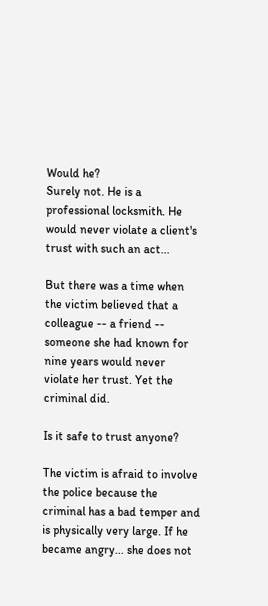Would he?
Surely not. He is a professional locksmith. He would never violate a client's trust with such an act...

But there was a time when the victim believed that a colleague -- a friend -- someone she had known for nine years would never violate her trust. Yet the criminal did.

Is it safe to trust anyone?

The victim is afraid to involve the police because the criminal has a bad temper and is physically very large. If he became angry... she does not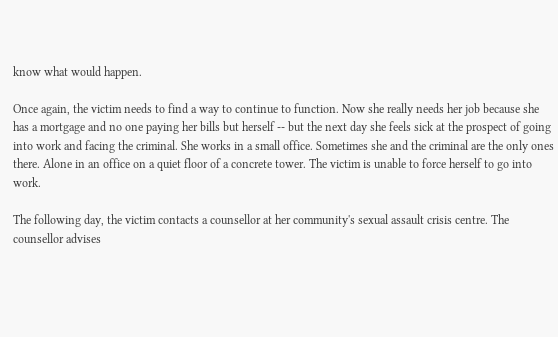know what would happen.

Once again, the victim needs to find a way to continue to function. Now she really needs her job because she has a mortgage and no one paying her bills but herself -- but the next day she feels sick at the prospect of going into work and facing the criminal. She works in a small office. Sometimes she and the criminal are the only ones there. Alone in an office on a quiet floor of a concrete tower. The victim is unable to force herself to go into work.

The following day, the victim contacts a counsellor at her community's sexual assault crisis centre. The counsellor advises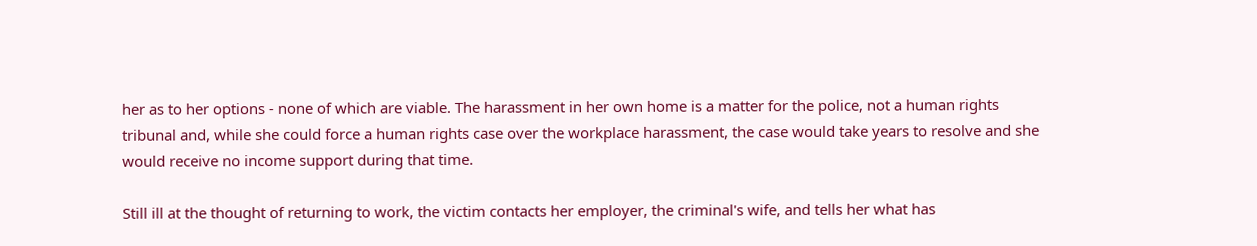her as to her options - none of which are viable. The harassment in her own home is a matter for the police, not a human rights tribunal and, while she could force a human rights case over the workplace harassment, the case would take years to resolve and she would receive no income support during that time.

Still ill at the thought of returning to work, the victim contacts her employer, the criminal's wife, and tells her what has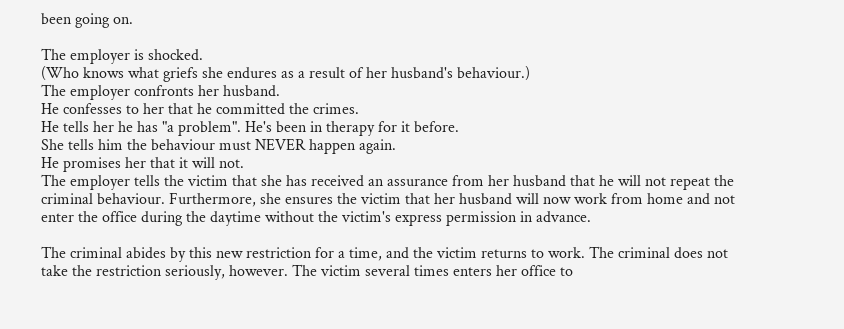been going on.

The employer is shocked.
(Who knows what griefs she endures as a result of her husband's behaviour.)
The employer confronts her husband.
He confesses to her that he committed the crimes.
He tells her he has "a problem". He's been in therapy for it before.
She tells him the behaviour must NEVER happen again.
He promises her that it will not.
The employer tells the victim that she has received an assurance from her husband that he will not repeat the criminal behaviour. Furthermore, she ensures the victim that her husband will now work from home and not enter the office during the daytime without the victim's express permission in advance.

The criminal abides by this new restriction for a time, and the victim returns to work. The criminal does not take the restriction seriously, however. The victim several times enters her office to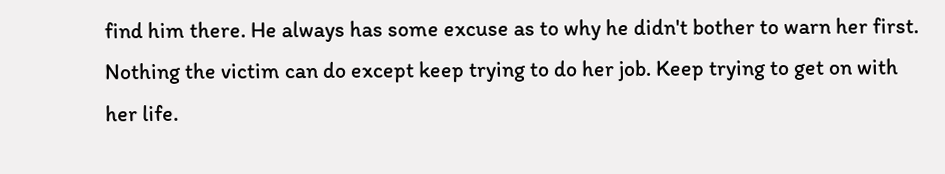find him there. He always has some excuse as to why he didn't bother to warn her first. Nothing the victim can do except keep trying to do her job. Keep trying to get on with her life.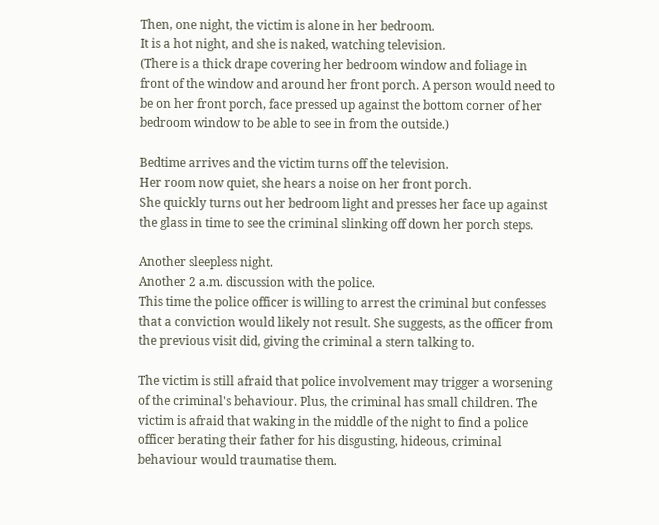Then, one night, the victim is alone in her bedroom.
It is a hot night, and she is naked, watching television.
(There is a thick drape covering her bedroom window and foliage in front of the window and around her front porch. A person would need to be on her front porch, face pressed up against the bottom corner of her bedroom window to be able to see in from the outside.)

Bedtime arrives and the victim turns off the television.
Her room now quiet, she hears a noise on her front porch.
She quickly turns out her bedroom light and presses her face up against the glass in time to see the criminal slinking off down her porch steps.

Another sleepless night.
Another 2 a.m. discussion with the police.
This time the police officer is willing to arrest the criminal but confesses that a conviction would likely not result. She suggests, as the officer from the previous visit did, giving the criminal a stern talking to.

The victim is still afraid that police involvement may trigger a worsening of the criminal's behaviour. Plus, the criminal has small children. The victim is afraid that waking in the middle of the night to find a police officer berating their father for his disgusting, hideous, criminal behaviour would traumatise them.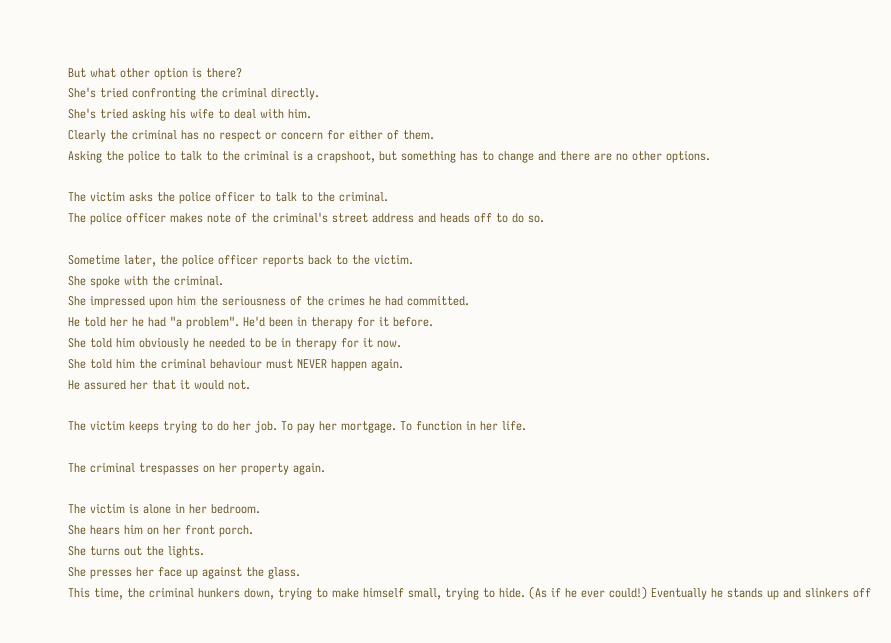But what other option is there?
She's tried confronting the criminal directly.
She's tried asking his wife to deal with him.
Clearly the criminal has no respect or concern for either of them.
Asking the police to talk to the criminal is a crapshoot, but something has to change and there are no other options.

The victim asks the police officer to talk to the criminal.
The police officer makes note of the criminal's street address and heads off to do so.

Sometime later, the police officer reports back to the victim.
She spoke with the criminal.
She impressed upon him the seriousness of the crimes he had committed.
He told her he had "a problem". He'd been in therapy for it before.
She told him obviously he needed to be in therapy for it now.
She told him the criminal behaviour must NEVER happen again.
He assured her that it would not.

The victim keeps trying to do her job. To pay her mortgage. To function in her life.

The criminal trespasses on her property again.

The victim is alone in her bedroom.
She hears him on her front porch.
She turns out the lights.
She presses her face up against the glass.
This time, the criminal hunkers down, trying to make himself small, trying to hide. (As if he ever could!) Eventually he stands up and slinkers off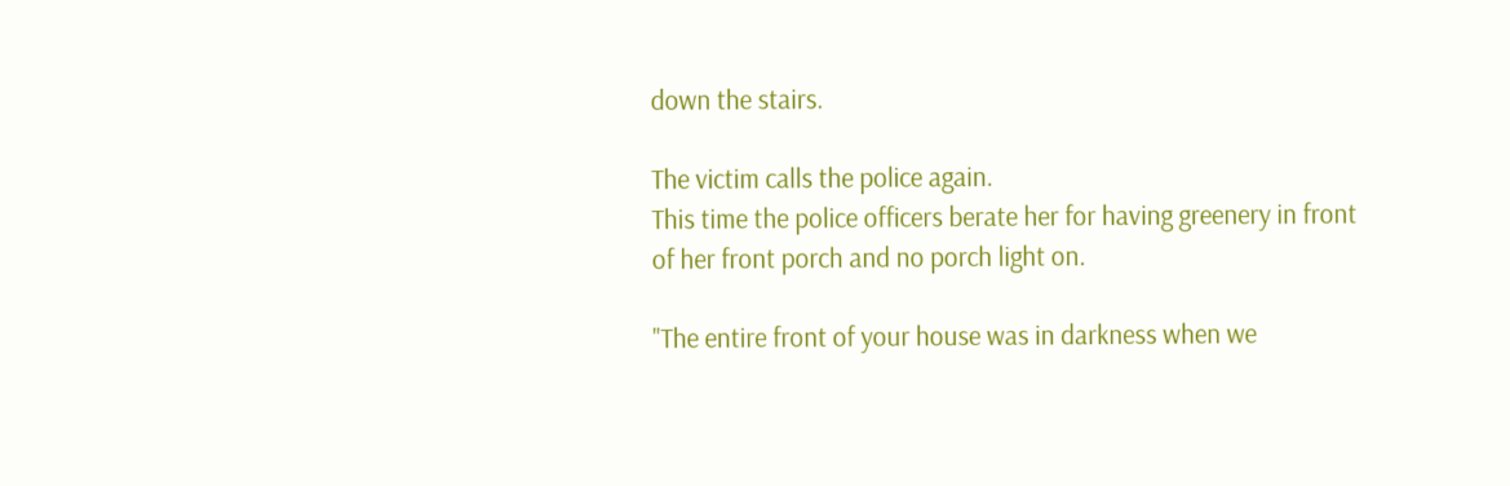down the stairs.

The victim calls the police again.
This time the police officers berate her for having greenery in front of her front porch and no porch light on.

"The entire front of your house was in darkness when we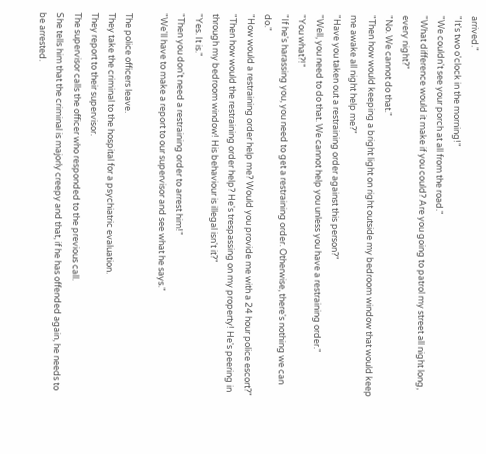arrived."
"It's two o'clock in the morning!"
"We couldn't see your porch at all from the road."
"What difference would it make if you could? Are you going to patrol my street all night long, every night?"
"No. We cannot do that."
"Then how would keeping a bright light on right outside my bedroom window that would keep me awake all night help me?"
"Have you taken out a restraining order against this person?"
"Well, you need to do that. We cannot help you unless you have a restraining order."
"You what?!"
"If he's harassing you, you need to get a restraining order. Otherwise, there's nothing we can do."
"How would a restraining order help me? Would you provide me with a 24 hour police escort?"
"Then how would the restraining order help? He's trespassing on my property! He's peering in through my bedroom window! His behaviour is illegal isn't it?"
"Yes. It is."
"Then you don't need a restraining order to arrest him!"
"We'll have to make a report to our supervisor and see what he says."

The police officers leave.
They take the criminal to the hospital for a psychiatric evaluation.
They report to their supervisor.
The supervisor calls the officer who responded to the previous call.
She tells him that the criminal is majorly creepy and that, if he has offended again, he needs to be arrested.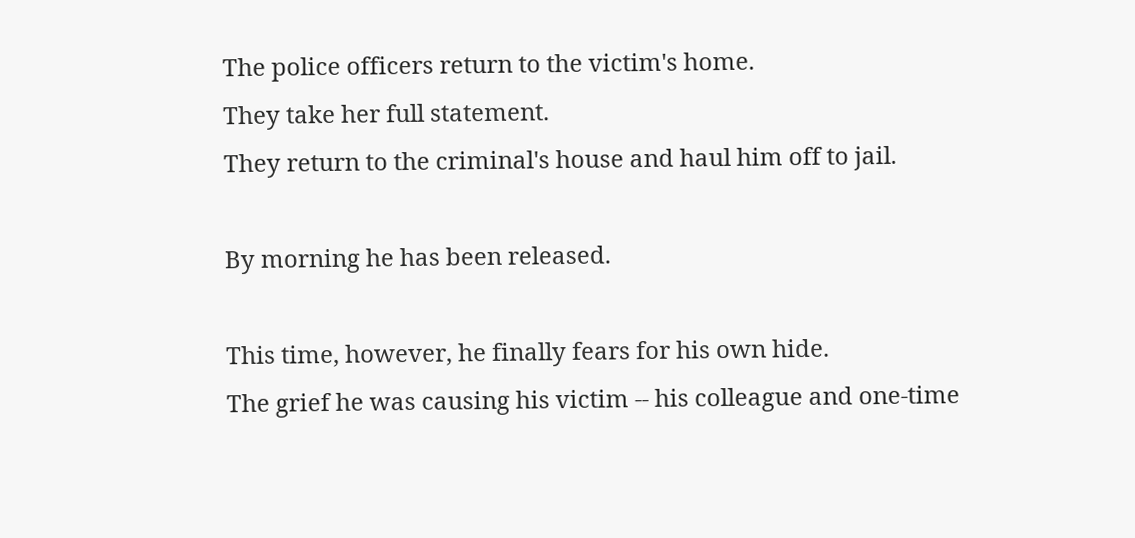The police officers return to the victim's home.
They take her full statement.
They return to the criminal's house and haul him off to jail.

By morning he has been released.

This time, however, he finally fears for his own hide.
The grief he was causing his victim -- his colleague and one-time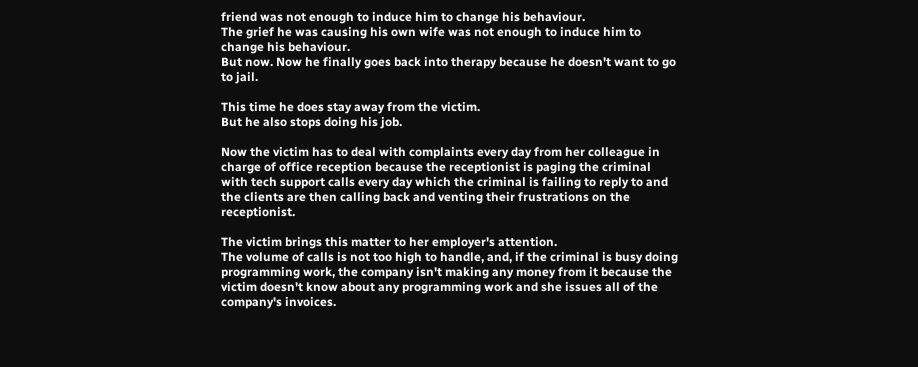friend was not enough to induce him to change his behaviour.
The grief he was causing his own wife was not enough to induce him to change his behaviour.
But now. Now he finally goes back into therapy because he doesn't want to go to jail.

This time he does stay away from the victim.
But he also stops doing his job.

Now the victim has to deal with complaints every day from her colleague in charge of office reception because the receptionist is paging the criminal with tech support calls every day which the criminal is failing to reply to and the clients are then calling back and venting their frustrations on the receptionist.

The victim brings this matter to her employer's attention.
The volume of calls is not too high to handle, and, if the criminal is busy doing programming work, the company isn't making any money from it because the victim doesn't know about any programming work and she issues all of the company's invoices.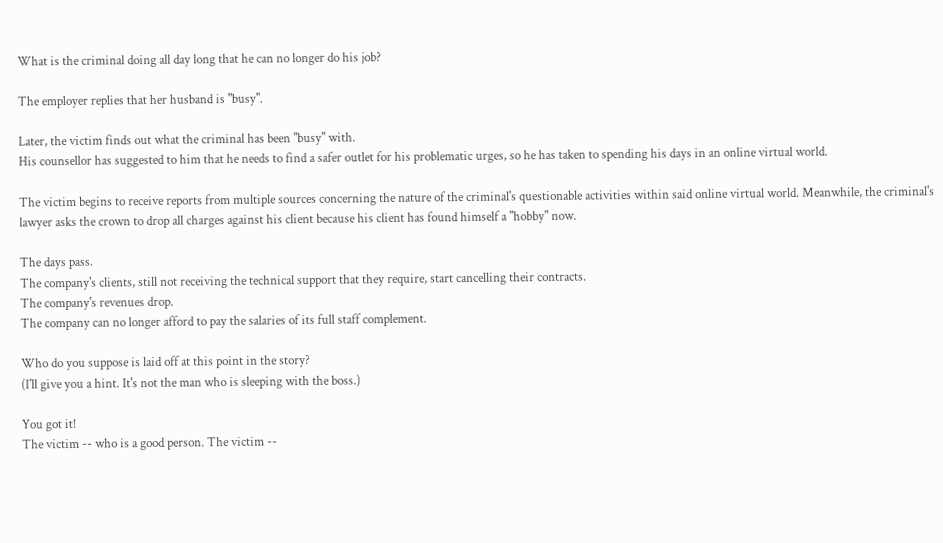What is the criminal doing all day long that he can no longer do his job?

The employer replies that her husband is "busy".

Later, the victim finds out what the criminal has been "busy" with.
His counsellor has suggested to him that he needs to find a safer outlet for his problematic urges, so he has taken to spending his days in an online virtual world.

The victim begins to receive reports from multiple sources concerning the nature of the criminal's questionable activities within said online virtual world. Meanwhile, the criminal's lawyer asks the crown to drop all charges against his client because his client has found himself a "hobby" now.

The days pass.
The company's clients, still not receiving the technical support that they require, start cancelling their contracts.
The company's revenues drop.
The company can no longer afford to pay the salaries of its full staff complement.

Who do you suppose is laid off at this point in the story?
(I'll give you a hint. It's not the man who is sleeping with the boss.)

You got it!
The victim -- who is a good person. The victim --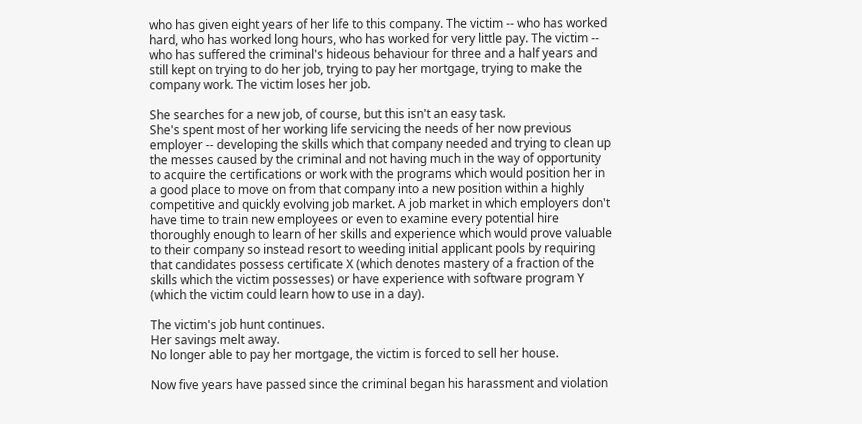who has given eight years of her life to this company. The victim -- who has worked hard, who has worked long hours, who has worked for very little pay. The victim -- who has suffered the criminal's hideous behaviour for three and a half years and still kept on trying to do her job, trying to pay her mortgage, trying to make the company work. The victim loses her job.

She searches for a new job, of course, but this isn't an easy task.
She's spent most of her working life servicing the needs of her now previous employer -- developing the skills which that company needed and trying to clean up the messes caused by the criminal and not having much in the way of opportunity to acquire the certifications or work with the programs which would position her in a good place to move on from that company into a new position within a highly competitive and quickly evolving job market. A job market in which employers don't have time to train new employees or even to examine every potential hire thoroughly enough to learn of her skills and experience which would prove valuable to their company so instead resort to weeding initial applicant pools by requiring that candidates possess certificate X (which denotes mastery of a fraction of the skills which the victim possesses) or have experience with software program Y (which the victim could learn how to use in a day).

The victim's job hunt continues.
Her savings melt away.
No longer able to pay her mortgage, the victim is forced to sell her house.

Now five years have passed since the criminal began his harassment and violation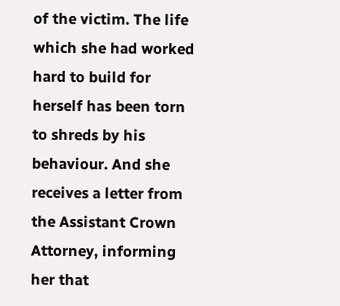of the victim. The life which she had worked hard to build for herself has been torn to shreds by his behaviour. And she receives a letter from the Assistant Crown Attorney, informing her that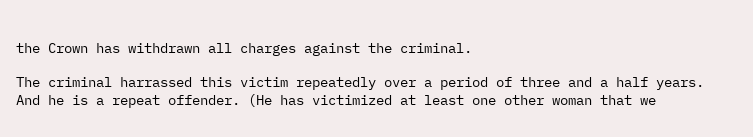the Crown has withdrawn all charges against the criminal.

The criminal harrassed this victim repeatedly over a period of three and a half years.
And he is a repeat offender. (He has victimized at least one other woman that we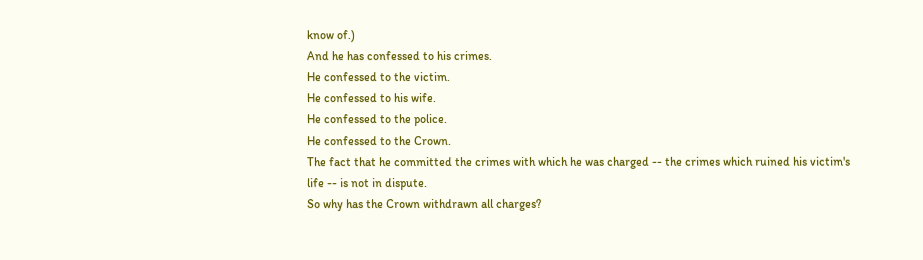know of.)
And he has confessed to his crimes.
He confessed to the victim.
He confessed to his wife.
He confessed to the police.
He confessed to the Crown.
The fact that he committed the crimes with which he was charged -- the crimes which ruined his victim's life -- is not in dispute.
So why has the Crown withdrawn all charges?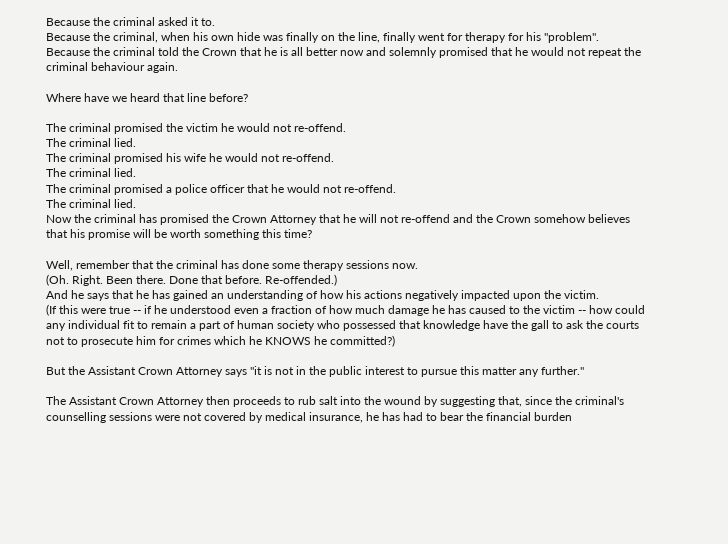Because the criminal asked it to.
Because the criminal, when his own hide was finally on the line, finally went for therapy for his "problem".
Because the criminal told the Crown that he is all better now and solemnly promised that he would not repeat the criminal behaviour again.

Where have we heard that line before?

The criminal promised the victim he would not re-offend.
The criminal lied.
The criminal promised his wife he would not re-offend.
The criminal lied.
The criminal promised a police officer that he would not re-offend.
The criminal lied.
Now the criminal has promised the Crown Attorney that he will not re-offend and the Crown somehow believes that his promise will be worth something this time?

Well, remember that the criminal has done some therapy sessions now.
(Oh. Right. Been there. Done that before. Re-offended.)
And he says that he has gained an understanding of how his actions negatively impacted upon the victim.
(If this were true -- if he understood even a fraction of how much damage he has caused to the victim -- how could any individual fit to remain a part of human society who possessed that knowledge have the gall to ask the courts not to prosecute him for crimes which he KNOWS he committed?)

But the Assistant Crown Attorney says "it is not in the public interest to pursue this matter any further."

The Assistant Crown Attorney then proceeds to rub salt into the wound by suggesting that, since the criminal's counselling sessions were not covered by medical insurance, he has had to bear the financial burden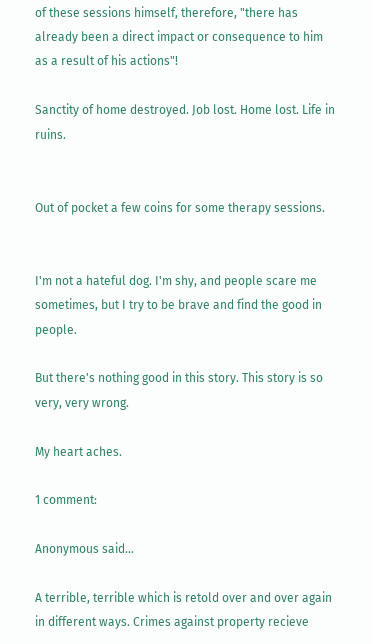of these sessions himself, therefore, "there has already been a direct impact or consequence to him as a result of his actions"!

Sanctity of home destroyed. Job lost. Home lost. Life in ruins.


Out of pocket a few coins for some therapy sessions.


I'm not a hateful dog. I'm shy, and people scare me sometimes, but I try to be brave and find the good in people.

But there's nothing good in this story. This story is so very, very wrong.

My heart aches.

1 comment:

Anonymous said...

A terrible, terrible which is retold over and over again in different ways. Crimes against property recieve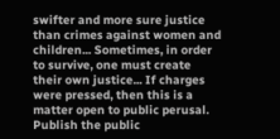swifter and more sure justice than crimes against women and children... Sometimes, in order to survive, one must create their own justice... If charges were pressed, then this is a matter open to public perusal. Publish the public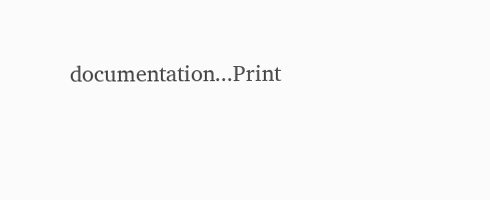documentation...Print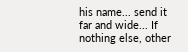his name... send it far and wide... If nothing else, other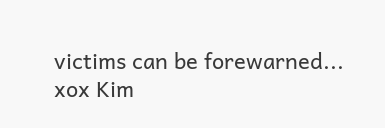victims can be forewarned...
xox Kim